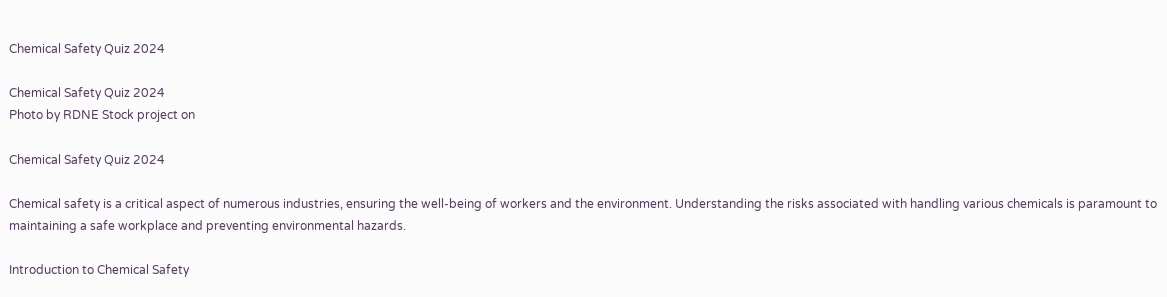Chemical Safety Quiz 2024

Chemical Safety Quiz 2024
Photo by RDNE Stock project on

Chemical Safety Quiz 2024

Chemical safety is a critical aspect of numerous industries, ensuring the well-being of workers and the environment. Understanding the risks associated with handling various chemicals is paramount to maintaining a safe workplace and preventing environmental hazards.

Introduction to Chemical Safety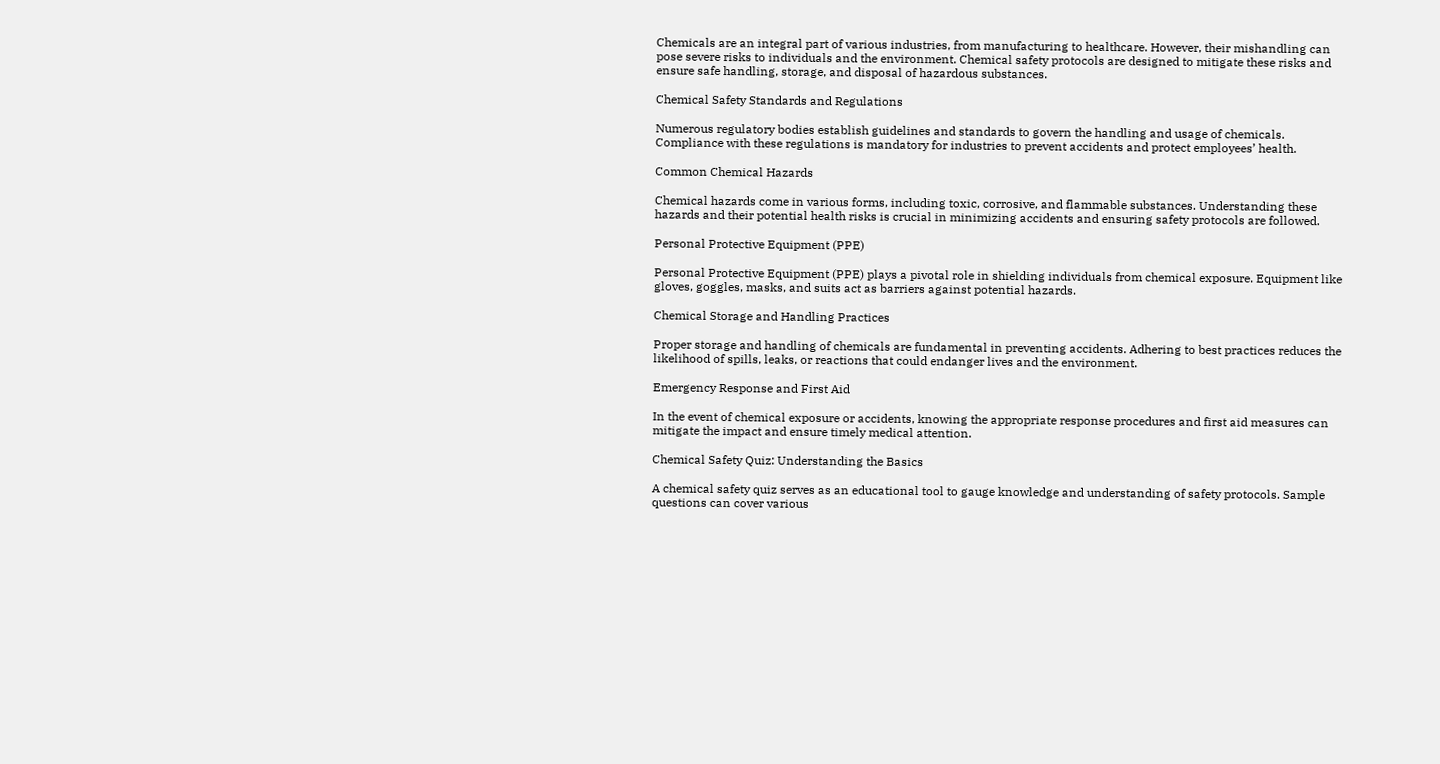Chemicals are an integral part of various industries, from manufacturing to healthcare. However, their mishandling can pose severe risks to individuals and the environment. Chemical safety protocols are designed to mitigate these risks and ensure safe handling, storage, and disposal of hazardous substances.

Chemical Safety Standards and Regulations

Numerous regulatory bodies establish guidelines and standards to govern the handling and usage of chemicals. Compliance with these regulations is mandatory for industries to prevent accidents and protect employees’ health.

Common Chemical Hazards

Chemical hazards come in various forms, including toxic, corrosive, and flammable substances. Understanding these hazards and their potential health risks is crucial in minimizing accidents and ensuring safety protocols are followed.

Personal Protective Equipment (PPE)

Personal Protective Equipment (PPE) plays a pivotal role in shielding individuals from chemical exposure. Equipment like gloves, goggles, masks, and suits act as barriers against potential hazards.

Chemical Storage and Handling Practices

Proper storage and handling of chemicals are fundamental in preventing accidents. Adhering to best practices reduces the likelihood of spills, leaks, or reactions that could endanger lives and the environment.

Emergency Response and First Aid

In the event of chemical exposure or accidents, knowing the appropriate response procedures and first aid measures can mitigate the impact and ensure timely medical attention.

Chemical Safety Quiz: Understanding the Basics

A chemical safety quiz serves as an educational tool to gauge knowledge and understanding of safety protocols. Sample questions can cover various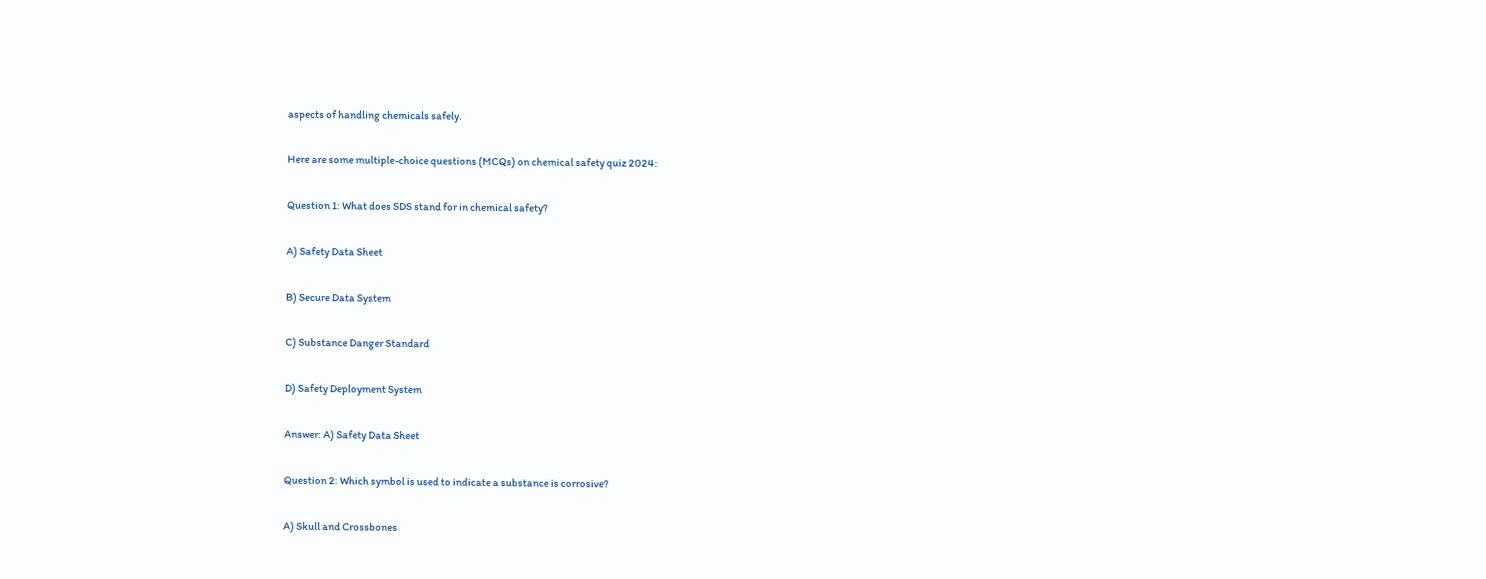aspects of handling chemicals safely.

Here are some multiple-choice questions (MCQs) on chemical safety quiz 2024:

Question 1: What does SDS stand for in chemical safety?

A) Safety Data Sheet

B) Secure Data System

C) Substance Danger Standard

D) Safety Deployment System

Answer: A) Safety Data Sheet

Question 2: Which symbol is used to indicate a substance is corrosive?

A) Skull and Crossbones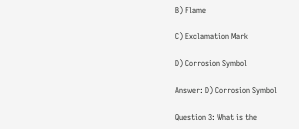B) Flame

C) Exclamation Mark

D) Corrosion Symbol

Answer: D) Corrosion Symbol

Question 3: What is the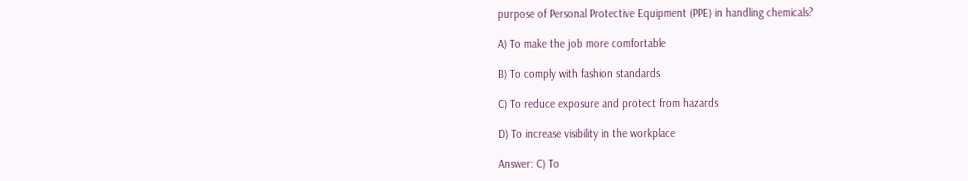purpose of Personal Protective Equipment (PPE) in handling chemicals?

A) To make the job more comfortable

B) To comply with fashion standards

C) To reduce exposure and protect from hazards

D) To increase visibility in the workplace

Answer: C) To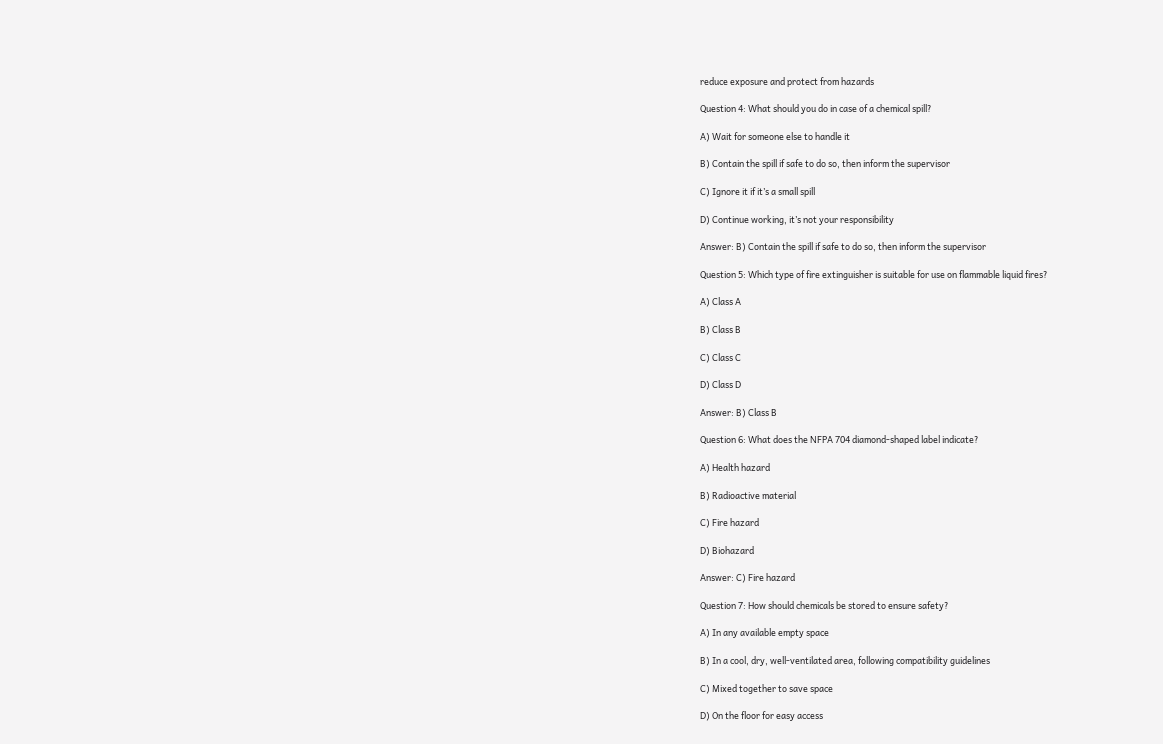reduce exposure and protect from hazards

Question 4: What should you do in case of a chemical spill?

A) Wait for someone else to handle it

B) Contain the spill if safe to do so, then inform the supervisor

C) Ignore it if it’s a small spill

D) Continue working, it’s not your responsibility

Answer: B) Contain the spill if safe to do so, then inform the supervisor

Question 5: Which type of fire extinguisher is suitable for use on flammable liquid fires?

A) Class A

B) Class B

C) Class C

D) Class D

Answer: B) Class B

Question 6: What does the NFPA 704 diamond-shaped label indicate?

A) Health hazard

B) Radioactive material

C) Fire hazard

D) Biohazard

Answer: C) Fire hazard

Question 7: How should chemicals be stored to ensure safety?

A) In any available empty space

B) In a cool, dry, well-ventilated area, following compatibility guidelines

C) Mixed together to save space

D) On the floor for easy access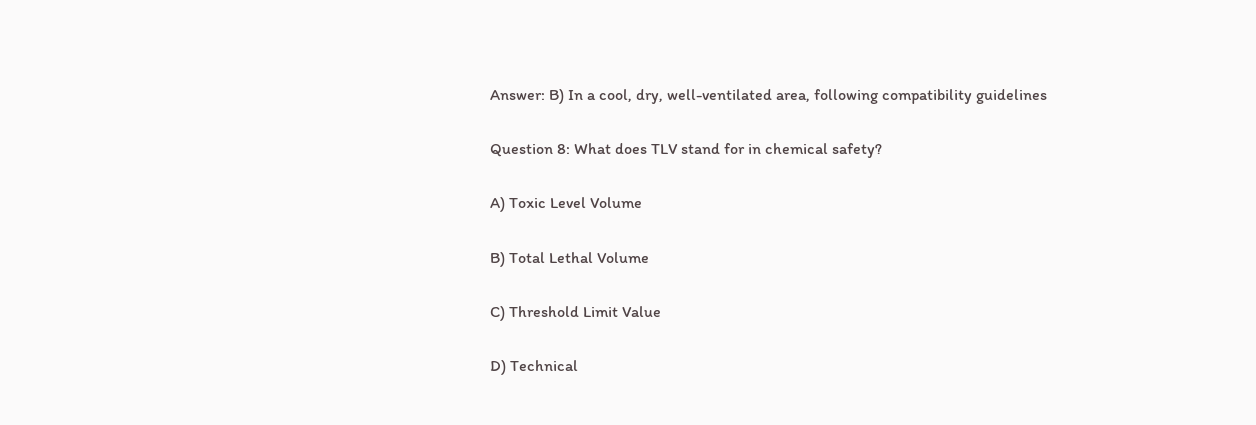Answer: B) In a cool, dry, well-ventilated area, following compatibility guidelines

Question 8: What does TLV stand for in chemical safety?

A) Toxic Level Volume

B) Total Lethal Volume

C) Threshold Limit Value

D) Technical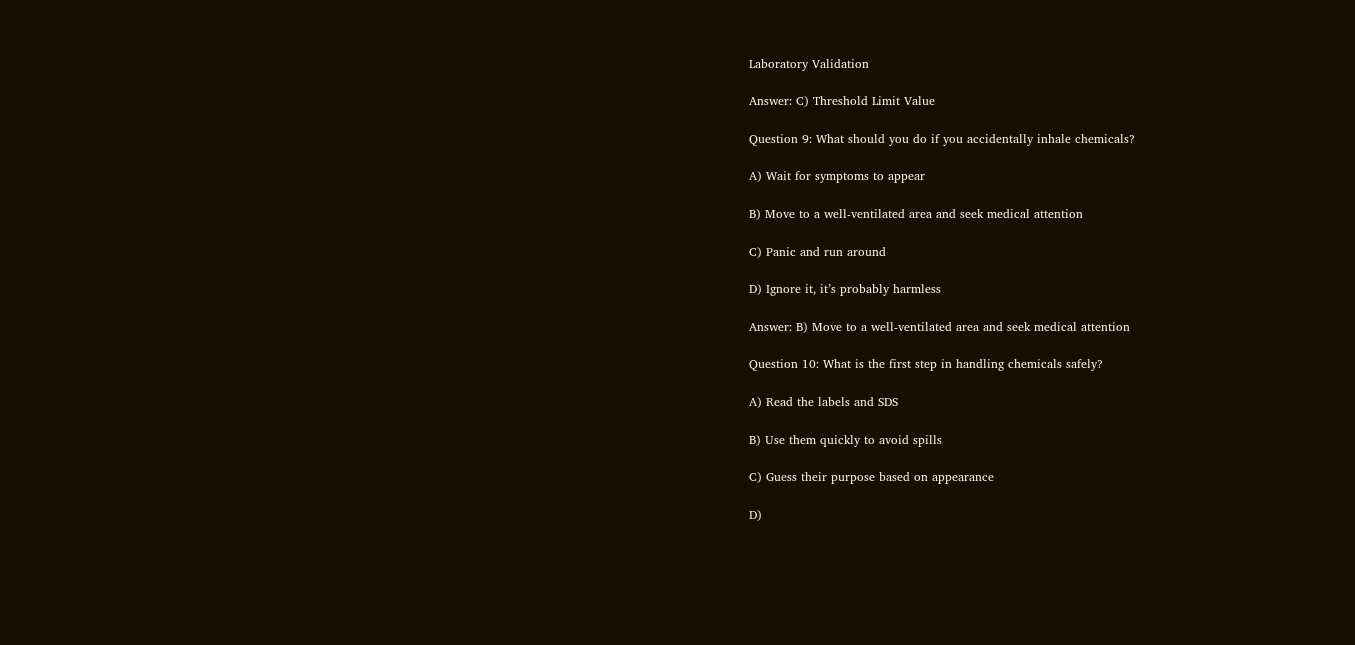Laboratory Validation

Answer: C) Threshold Limit Value

Question 9: What should you do if you accidentally inhale chemicals?

A) Wait for symptoms to appear

B) Move to a well-ventilated area and seek medical attention

C) Panic and run around

D) Ignore it, it’s probably harmless

Answer: B) Move to a well-ventilated area and seek medical attention

Question 10: What is the first step in handling chemicals safely?

A) Read the labels and SDS

B) Use them quickly to avoid spills

C) Guess their purpose based on appearance

D)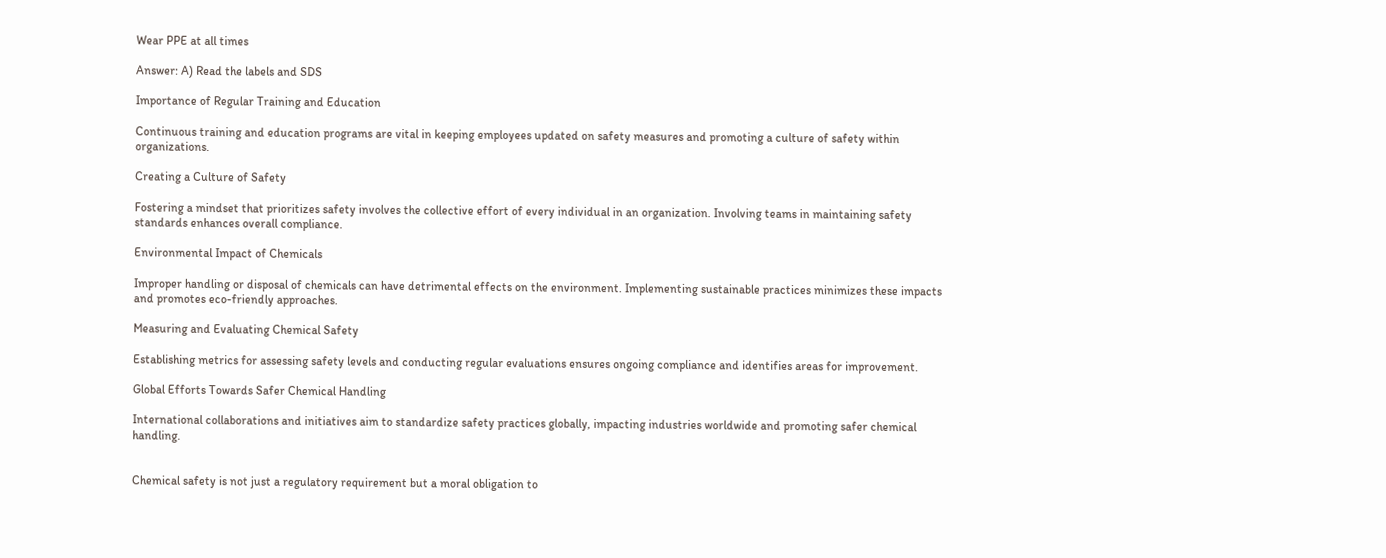Wear PPE at all times

Answer: A) Read the labels and SDS

Importance of Regular Training and Education

Continuous training and education programs are vital in keeping employees updated on safety measures and promoting a culture of safety within organizations.

Creating a Culture of Safety

Fostering a mindset that prioritizes safety involves the collective effort of every individual in an organization. Involving teams in maintaining safety standards enhances overall compliance.

Environmental Impact of Chemicals

Improper handling or disposal of chemicals can have detrimental effects on the environment. Implementing sustainable practices minimizes these impacts and promotes eco-friendly approaches.

Measuring and Evaluating Chemical Safety

Establishing metrics for assessing safety levels and conducting regular evaluations ensures ongoing compliance and identifies areas for improvement.

Global Efforts Towards Safer Chemical Handling

International collaborations and initiatives aim to standardize safety practices globally, impacting industries worldwide and promoting safer chemical handling.


Chemical safety is not just a regulatory requirement but a moral obligation to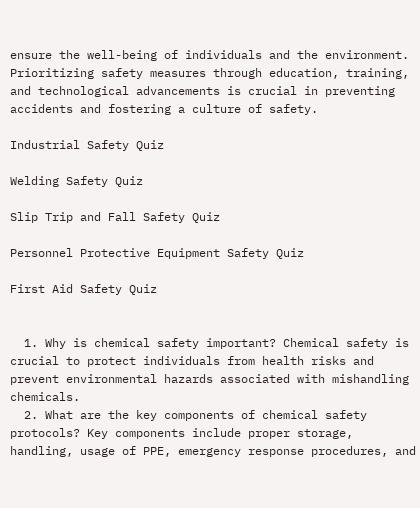ensure the well-being of individuals and the environment. Prioritizing safety measures through education, training, and technological advancements is crucial in preventing accidents and fostering a culture of safety.

Industrial Safety Quiz

Welding Safety Quiz

Slip Trip and Fall Safety Quiz

Personnel Protective Equipment Safety Quiz

First Aid Safety Quiz


  1. Why is chemical safety important? Chemical safety is crucial to protect individuals from health risks and prevent environmental hazards associated with mishandling chemicals.
  2. What are the key components of chemical safety protocols? Key components include proper storage, handling, usage of PPE, emergency response procedures, and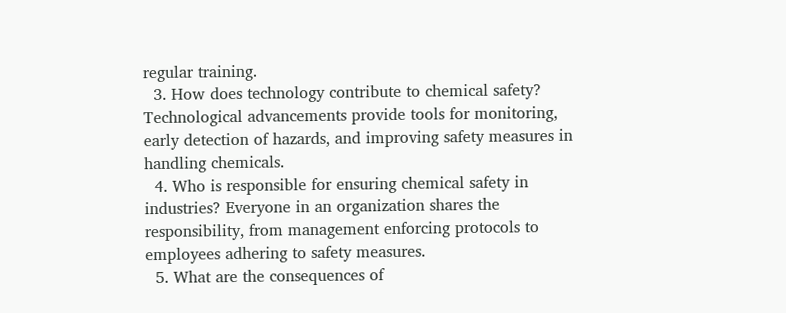regular training.
  3. How does technology contribute to chemical safety? Technological advancements provide tools for monitoring, early detection of hazards, and improving safety measures in handling chemicals.
  4. Who is responsible for ensuring chemical safety in industries? Everyone in an organization shares the responsibility, from management enforcing protocols to employees adhering to safety measures.
  5. What are the consequences of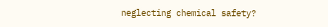neglecting chemical safety?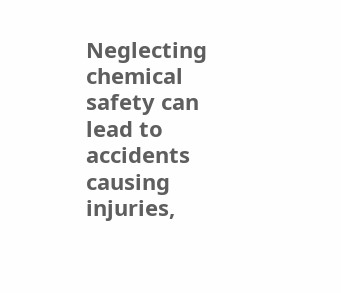Neglecting chemical safety can lead to accidents causing injuries,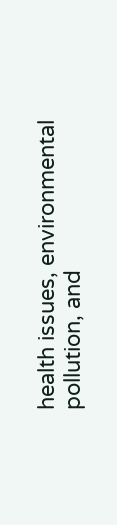health issues, environmental pollution, and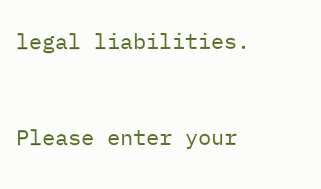legal liabilities.



Please enter your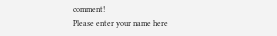comment!
Please enter your name here